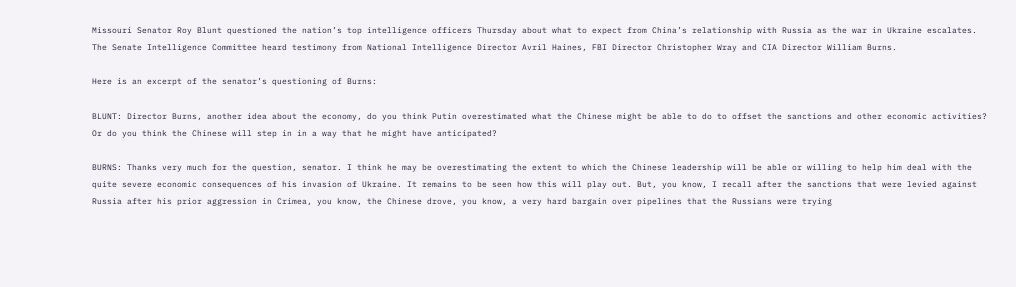Missouri Senator Roy Blunt questioned the nation’s top intelligence officers Thursday about what to expect from China’s relationship with Russia as the war in Ukraine escalates.  The Senate Intelligence Committee heard testimony from National Intelligence Director Avril Haines, FBI Director Christopher Wray and CIA Director William Burns.

Here is an excerpt of the senator’s questioning of Burns:

BLUNT: Director Burns, another idea about the economy, do you think Putin overestimated what the Chinese might be able to do to offset the sanctions and other economic activities? Or do you think the Chinese will step in in a way that he might have anticipated?

BURNS: Thanks very much for the question, senator. I think he may be overestimating the extent to which the Chinese leadership will be able or willing to help him deal with the quite severe economic consequences of his invasion of Ukraine. It remains to be seen how this will play out. But, you know, I recall after the sanctions that were levied against Russia after his prior aggression in Crimea, you know, the Chinese drove, you know, a very hard bargain over pipelines that the Russians were trying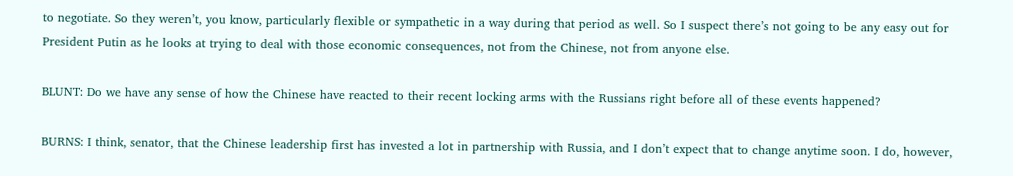to negotiate. So they weren’t, you know, particularly flexible or sympathetic in a way during that period as well. So I suspect there’s not going to be any easy out for President Putin as he looks at trying to deal with those economic consequences, not from the Chinese, not from anyone else.

BLUNT: Do we have any sense of how the Chinese have reacted to their recent locking arms with the Russians right before all of these events happened?

BURNS: I think, senator, that the Chinese leadership first has invested a lot in partnership with Russia, and I don’t expect that to change anytime soon. I do, however,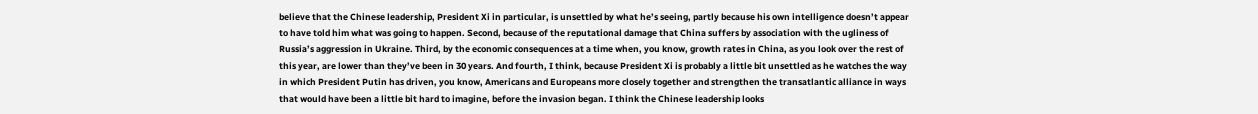believe that the Chinese leadership, President Xi in particular, is unsettled by what he’s seeing, partly because his own intelligence doesn’t appear to have told him what was going to happen. Second, because of the reputational damage that China suffers by association with the ugliness of Russia’s aggression in Ukraine. Third, by the economic consequences at a time when, you know, growth rates in China, as you look over the rest of this year, are lower than they’ve been in 30 years. And fourth, I think, because President Xi is probably a little bit unsettled as he watches the way in which President Putin has driven, you know, Americans and Europeans more closely together and strengthen the transatlantic alliance in ways that would have been a little bit hard to imagine, before the invasion began. I think the Chinese leadership looks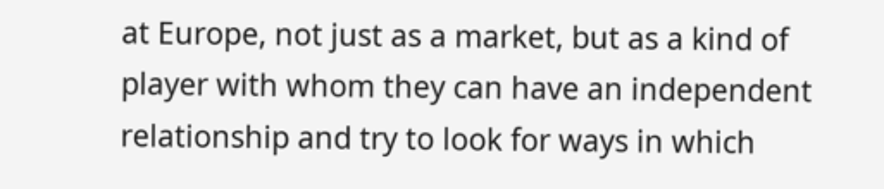at Europe, not just as a market, but as a kind of player with whom they can have an independent relationship and try to look for ways in which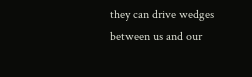they can drive wedges between us and our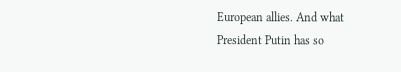European allies. And what President Putin has so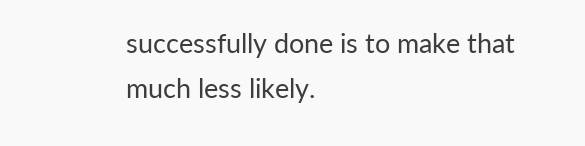successfully done is to make that much less likely.